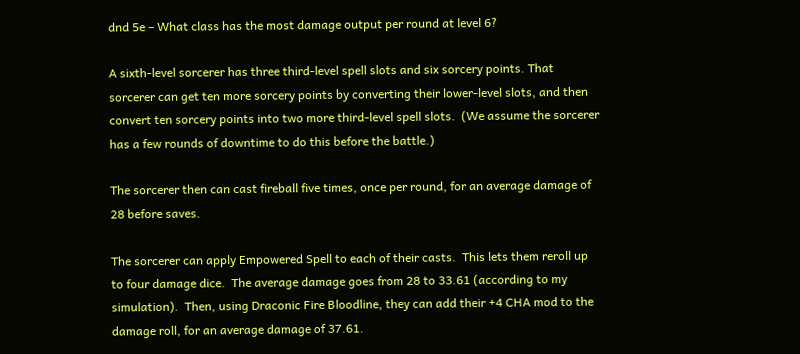dnd 5e – What class has the most damage output per round at level 6?

A sixth-level sorcerer has three third-level spell slots and six sorcery points. That sorcerer can get ten more sorcery points by converting their lower-level slots, and then convert ten sorcery points into two more third-level spell slots.  (We assume the sorcerer has a few rounds of downtime to do this before the battle.)

The sorcerer then can cast fireball five times, once per round, for an average damage of 28 before saves.

The sorcerer can apply Empowered Spell to each of their casts.  This lets them reroll up to four damage dice.  The average damage goes from 28 to 33.61 (according to my simulation).  Then, using Draconic Fire Bloodline, they can add their +4 CHA mod to the damage roll, for an average damage of 37.61.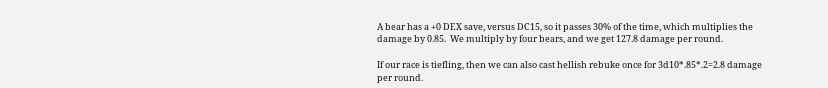A bear has a +0 DEX save, versus DC15, so it passes 30% of the time, which multiplies the damage by 0.85.  We multiply by four bears, and we get 127.8 damage per round.

If our race is tiefling, then we can also cast hellish rebuke once for 3d10*.85*.2=2.8 damage per round.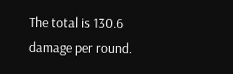The total is 130.6 damage per round.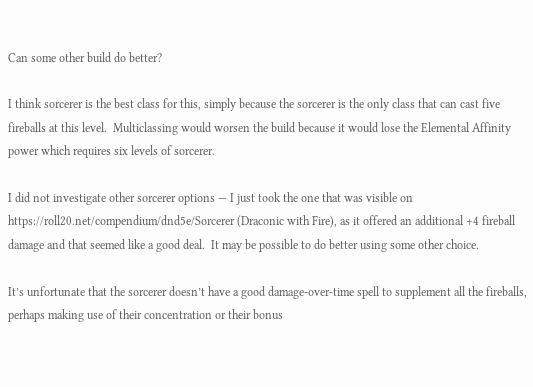Can some other build do better?

I think sorcerer is the best class for this, simply because the sorcerer is the only class that can cast five fireballs at this level.  Multiclassing would worsen the build because it would lose the Elemental Affinity power which requires six levels of sorcerer.

I did not investigate other sorcerer options — I just took the one that was visible on https://roll20.net/compendium/dnd5e/Sorcerer (Draconic with Fire), as it offered an additional +4 fireball damage and that seemed like a good deal.  It may be possible to do better using some other choice.

It’s unfortunate that the sorcerer doesn’t have a good damage-over-time spell to supplement all the fireballs, perhaps making use of their concentration or their bonus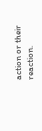action or their reaction.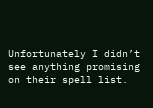Unfortunately I didn’t see anything promising on their spell list.